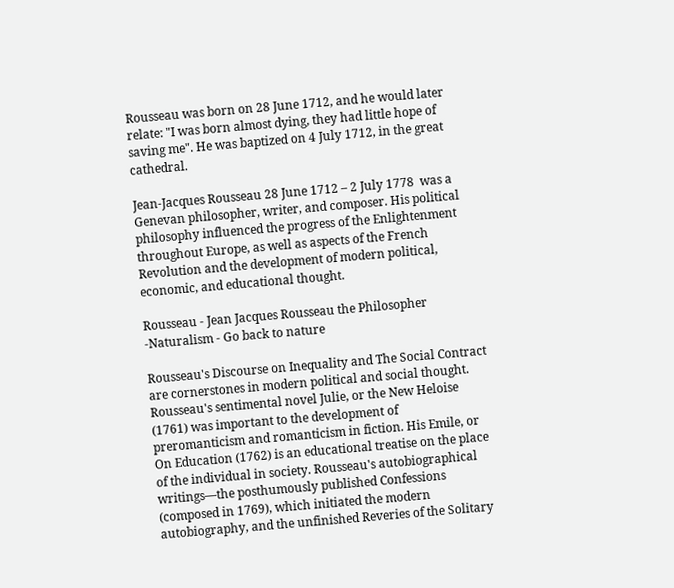Rousseau was born on 28 June 1712, and he would later relate: "I was born almost dying, they had little hope of saving me". He was baptized on 4 July 1712, in the great cathedral.

Jean-Jacques Rousseau 28 June 1712 – 2 July 1778  was a Genevan philosopher, writer, and composer. His political philosophy influenced the progress of the Enlightenment throughout Europe, as well as aspects of the French Revolution and the development of modern political, economic, and educational thought.

Rousseau - Jean Jacques Rousseau the Philosopher -Naturalism - Go back to nature

Rousseau's Discourse on Inequality and The Social Contract are cornerstones in modern political and social thought. Rousseau's sentimental novel Julie, or the New Heloise (1761) was important to the development of preromanticism and romanticism in fiction. His Emile, or On Education (1762) is an educational treatise on the place of the individual in society. Rousseau's autobiographical writings—the posthumously published Confessions (composed in 1769), which initiated the modern autobiography, and the unfinished Reveries of the Solitary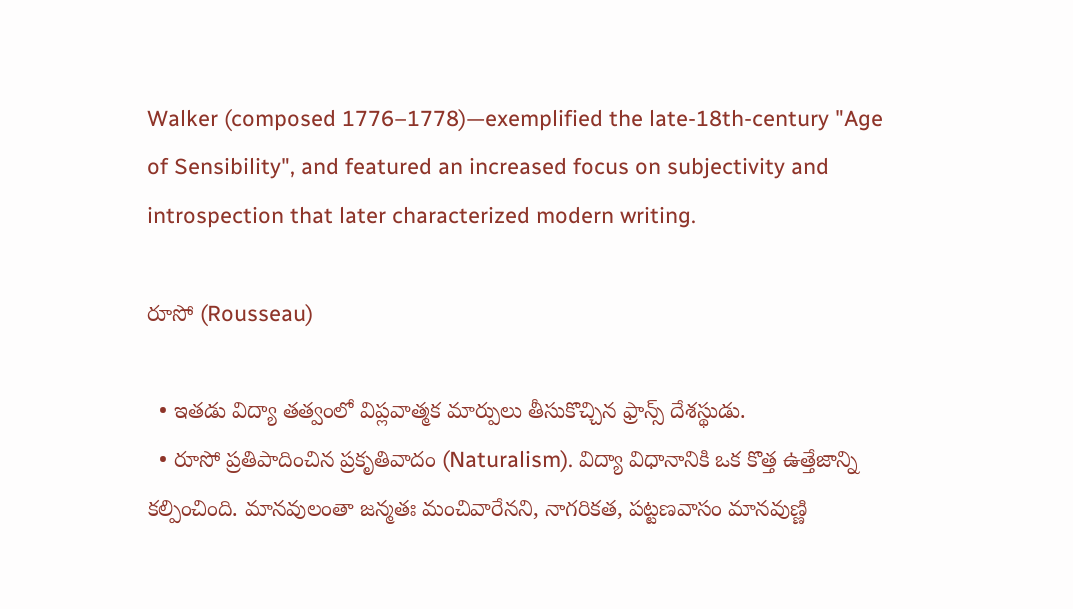Walker (composed 1776–1778)—exemplified the late-18th-century "Age of Sensibility", and featured an increased focus on subjectivity and introspection that later characterized modern writing.

రూసో (Rousseau)

  • ఇతడు విద్యా తత్వంలో విప్లవాత్మక మార్పులు తీసుకొచ్చిన ఫ్రాన్స్ దేశస్థుడు.
  • రూసో ప్రతిపాదించిన ప్రకృతివాదం (Naturalism). విద్యా విధానానికి ఒక కొత్త ఉత్తేజాన్ని కల్పించింది. మానవులంతా జన్మతః మంచివారేనని, నాగరికత, పట్టణవాసం మానవుణ్ణి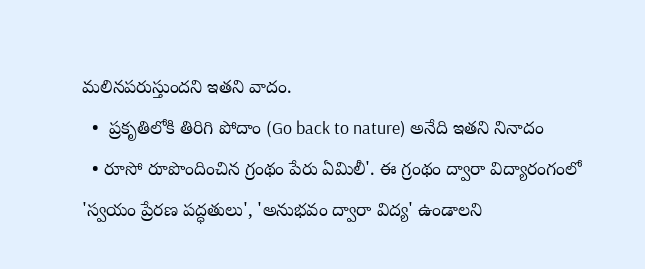మలినపరుస్తుందని ఇతని వాదం.
  •  ప్రకృతిలోకి తిరిగి పోదాం (Go back to nature) అనేది ఇతని నినాదం
  • రూసో రూపొందించిన గ్రంథం పేరు ఏమిలీ'. ఈ గ్రంథం ద్వారా విద్యారంగంలో 'స్వయం ప్రేరణ పద్ధతులు', 'అనుభవం ద్వారా విద్య' ఉండాలని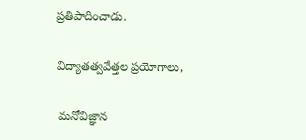ప్రతిపాదించాడు.

విద్యాతత్వవేత్తల ప్రయోగాలు,

 మనోవిజ్ఞాన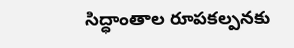సిద్ధాంతాల రూపకల్పనకు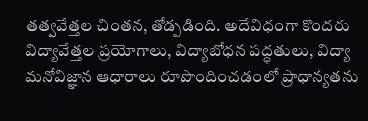తత్వవేత్తల చింతన, తోడ్పడింది. అదేవిధంగా కొందరు విద్యావేత్తల ప్రయోగాలు, విద్యాబోధన పద్ధతులు, విద్యా మనోవిజ్ఞాన ఆధారాలు రూపొందించడంలో ప్రాధాన్యతను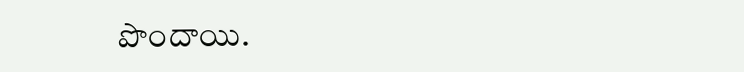పొందాయి.